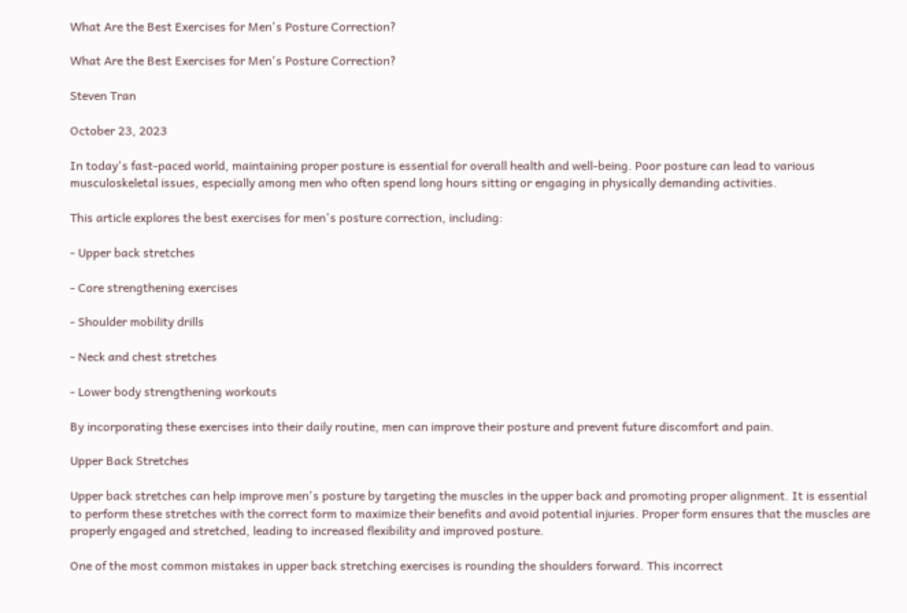What Are the Best Exercises for Men's Posture Correction?

What Are the Best Exercises for Men's Posture Correction?

Steven Tran

October 23, 2023

In today's fast-paced world, maintaining proper posture is essential for overall health and well-being. Poor posture can lead to various musculoskeletal issues, especially among men who often spend long hours sitting or engaging in physically demanding activities.

This article explores the best exercises for men's posture correction, including:

- Upper back stretches

- Core strengthening exercises

- Shoulder mobility drills

- Neck and chest stretches

- Lower body strengthening workouts

By incorporating these exercises into their daily routine, men can improve their posture and prevent future discomfort and pain.

Upper Back Stretches

Upper back stretches can help improve men's posture by targeting the muscles in the upper back and promoting proper alignment. It is essential to perform these stretches with the correct form to maximize their benefits and avoid potential injuries. Proper form ensures that the muscles are properly engaged and stretched, leading to increased flexibility and improved posture.

One of the most common mistakes in upper back stretching exercises is rounding the shoulders forward. This incorrect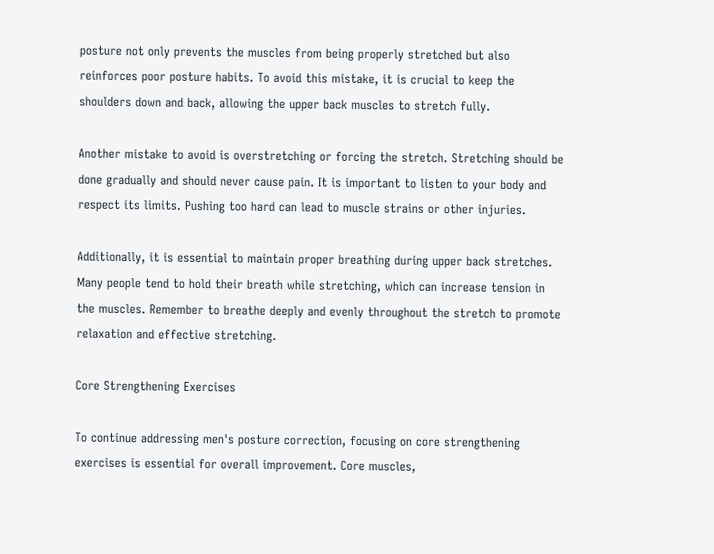posture not only prevents the muscles from being properly stretched but also reinforces poor posture habits. To avoid this mistake, it is crucial to keep the shoulders down and back, allowing the upper back muscles to stretch fully.

Another mistake to avoid is overstretching or forcing the stretch. Stretching should be done gradually and should never cause pain. It is important to listen to your body and respect its limits. Pushing too hard can lead to muscle strains or other injuries.

Additionally, it is essential to maintain proper breathing during upper back stretches. Many people tend to hold their breath while stretching, which can increase tension in the muscles. Remember to breathe deeply and evenly throughout the stretch to promote relaxation and effective stretching.

Core Strengthening Exercises

To continue addressing men's posture correction, focusing on core strengthening exercises is essential for overall improvement. Core muscles,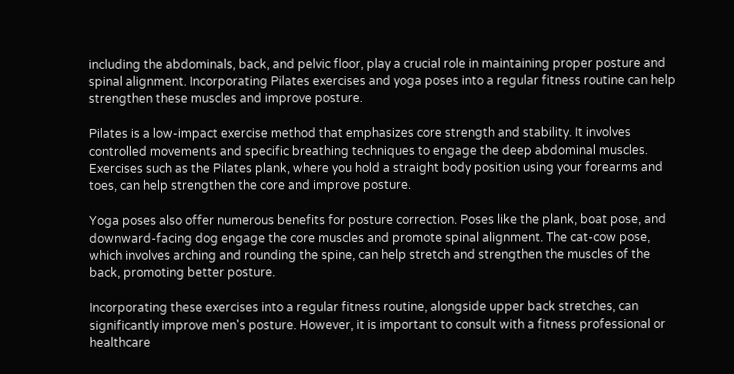including the abdominals, back, and pelvic floor, play a crucial role in maintaining proper posture and spinal alignment. Incorporating Pilates exercises and yoga poses into a regular fitness routine can help strengthen these muscles and improve posture.

Pilates is a low-impact exercise method that emphasizes core strength and stability. It involves controlled movements and specific breathing techniques to engage the deep abdominal muscles. Exercises such as the Pilates plank, where you hold a straight body position using your forearms and toes, can help strengthen the core and improve posture.

Yoga poses also offer numerous benefits for posture correction. Poses like the plank, boat pose, and downward-facing dog engage the core muscles and promote spinal alignment. The cat-cow pose, which involves arching and rounding the spine, can help stretch and strengthen the muscles of the back, promoting better posture.

Incorporating these exercises into a regular fitness routine, alongside upper back stretches, can significantly improve men's posture. However, it is important to consult with a fitness professional or healthcare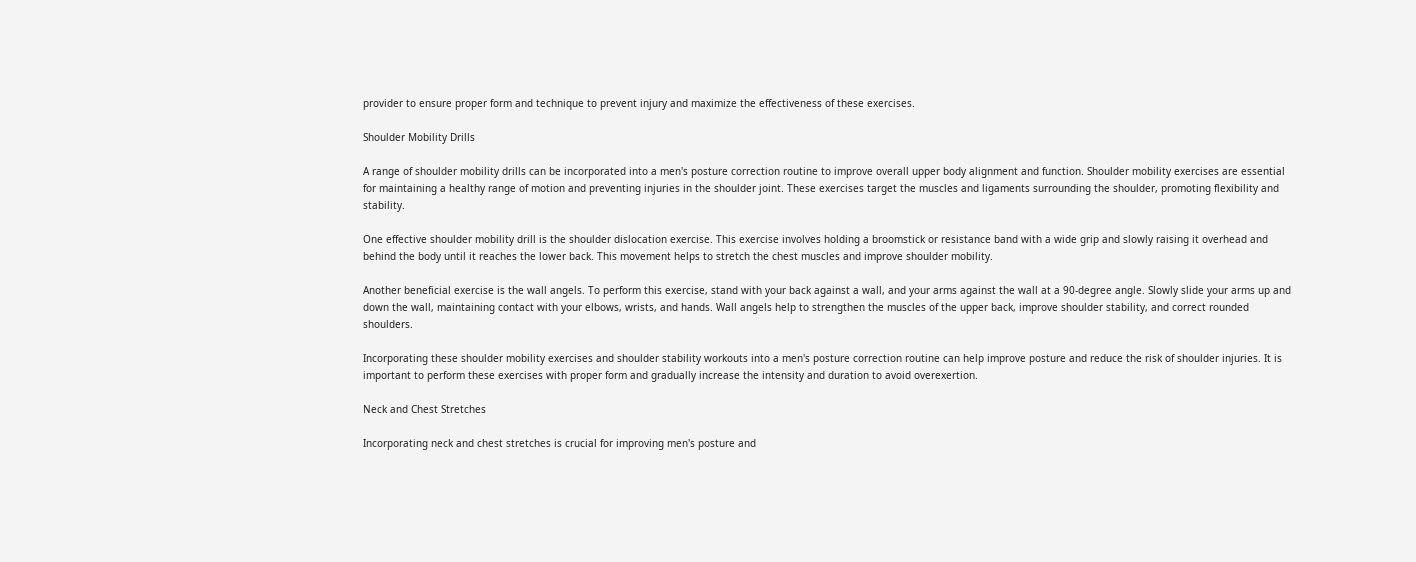provider to ensure proper form and technique to prevent injury and maximize the effectiveness of these exercises.

Shoulder Mobility Drills

A range of shoulder mobility drills can be incorporated into a men's posture correction routine to improve overall upper body alignment and function. Shoulder mobility exercises are essential for maintaining a healthy range of motion and preventing injuries in the shoulder joint. These exercises target the muscles and ligaments surrounding the shoulder, promoting flexibility and stability.

One effective shoulder mobility drill is the shoulder dislocation exercise. This exercise involves holding a broomstick or resistance band with a wide grip and slowly raising it overhead and behind the body until it reaches the lower back. This movement helps to stretch the chest muscles and improve shoulder mobility.

Another beneficial exercise is the wall angels. To perform this exercise, stand with your back against a wall, and your arms against the wall at a 90-degree angle. Slowly slide your arms up and down the wall, maintaining contact with your elbows, wrists, and hands. Wall angels help to strengthen the muscles of the upper back, improve shoulder stability, and correct rounded shoulders.

Incorporating these shoulder mobility exercises and shoulder stability workouts into a men's posture correction routine can help improve posture and reduce the risk of shoulder injuries. It is important to perform these exercises with proper form and gradually increase the intensity and duration to avoid overexertion.

Neck and Chest Stretches

Incorporating neck and chest stretches is crucial for improving men's posture and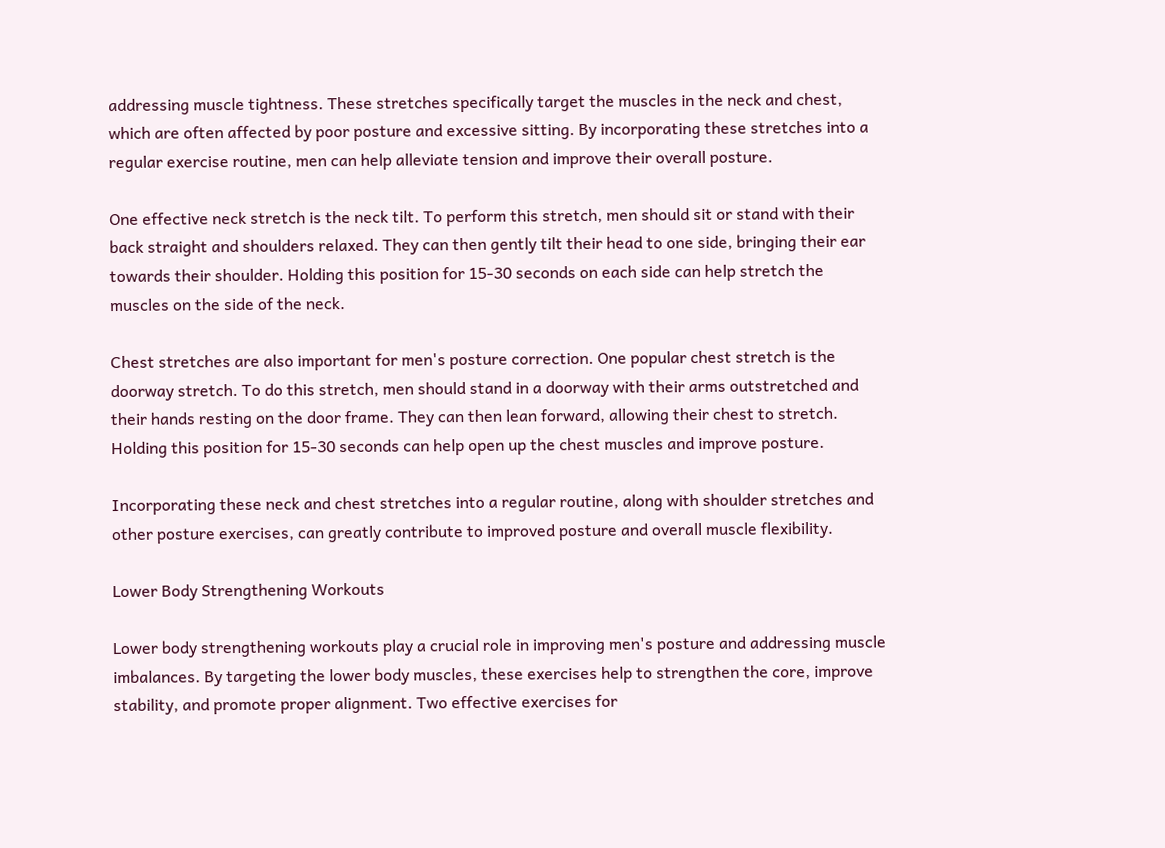addressing muscle tightness. These stretches specifically target the muscles in the neck and chest, which are often affected by poor posture and excessive sitting. By incorporating these stretches into a regular exercise routine, men can help alleviate tension and improve their overall posture.

One effective neck stretch is the neck tilt. To perform this stretch, men should sit or stand with their back straight and shoulders relaxed. They can then gently tilt their head to one side, bringing their ear towards their shoulder. Holding this position for 15-30 seconds on each side can help stretch the muscles on the side of the neck.

Chest stretches are also important for men's posture correction. One popular chest stretch is the doorway stretch. To do this stretch, men should stand in a doorway with their arms outstretched and their hands resting on the door frame. They can then lean forward, allowing their chest to stretch. Holding this position for 15-30 seconds can help open up the chest muscles and improve posture.

Incorporating these neck and chest stretches into a regular routine, along with shoulder stretches and other posture exercises, can greatly contribute to improved posture and overall muscle flexibility.

Lower Body Strengthening Workouts

Lower body strengthening workouts play a crucial role in improving men's posture and addressing muscle imbalances. By targeting the lower body muscles, these exercises help to strengthen the core, improve stability, and promote proper alignment. Two effective exercises for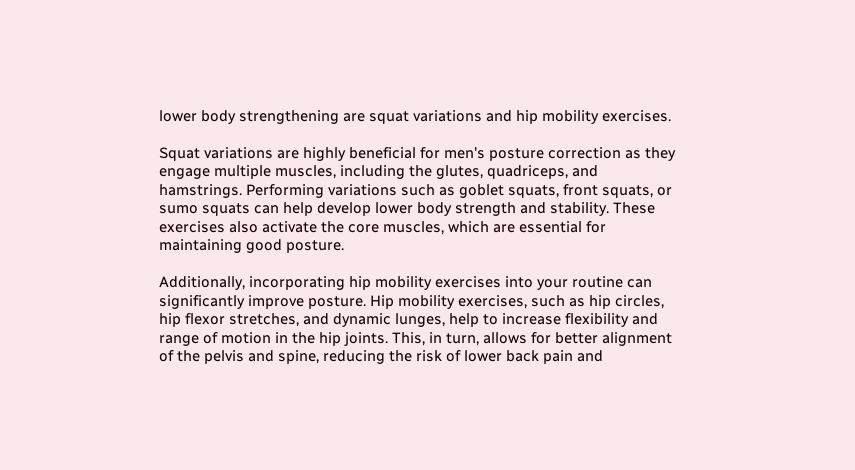lower body strengthening are squat variations and hip mobility exercises.

Squat variations are highly beneficial for men's posture correction as they engage multiple muscles, including the glutes, quadriceps, and hamstrings. Performing variations such as goblet squats, front squats, or sumo squats can help develop lower body strength and stability. These exercises also activate the core muscles, which are essential for maintaining good posture.

Additionally, incorporating hip mobility exercises into your routine can significantly improve posture. Hip mobility exercises, such as hip circles, hip flexor stretches, and dynamic lunges, help to increase flexibility and range of motion in the hip joints. This, in turn, allows for better alignment of the pelvis and spine, reducing the risk of lower back pain and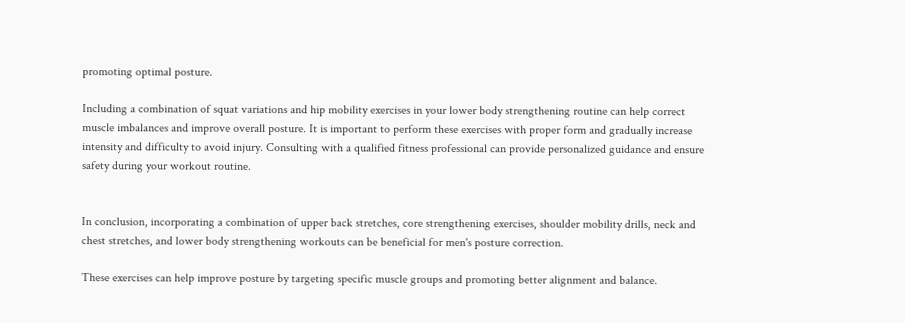promoting optimal posture.

Including a combination of squat variations and hip mobility exercises in your lower body strengthening routine can help correct muscle imbalances and improve overall posture. It is important to perform these exercises with proper form and gradually increase intensity and difficulty to avoid injury. Consulting with a qualified fitness professional can provide personalized guidance and ensure safety during your workout routine.


In conclusion, incorporating a combination of upper back stretches, core strengthening exercises, shoulder mobility drills, neck and chest stretches, and lower body strengthening workouts can be beneficial for men's posture correction.

These exercises can help improve posture by targeting specific muscle groups and promoting better alignment and balance.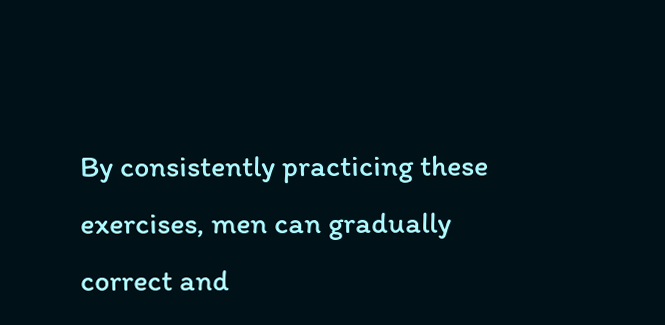By consistently practicing these exercises, men can gradually correct and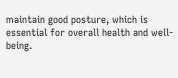maintain good posture, which is essential for overall health and well-being.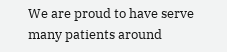We are proud to have serve many patients around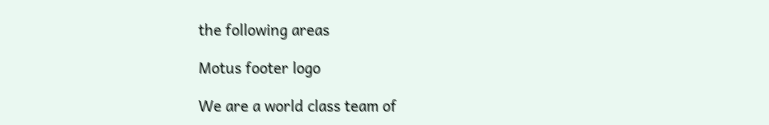the following areas

Motus footer logo

We are a world class team of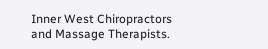Inner West Chiropractors and Massage Therapists.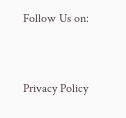Follow Us on:


Privacy Policy